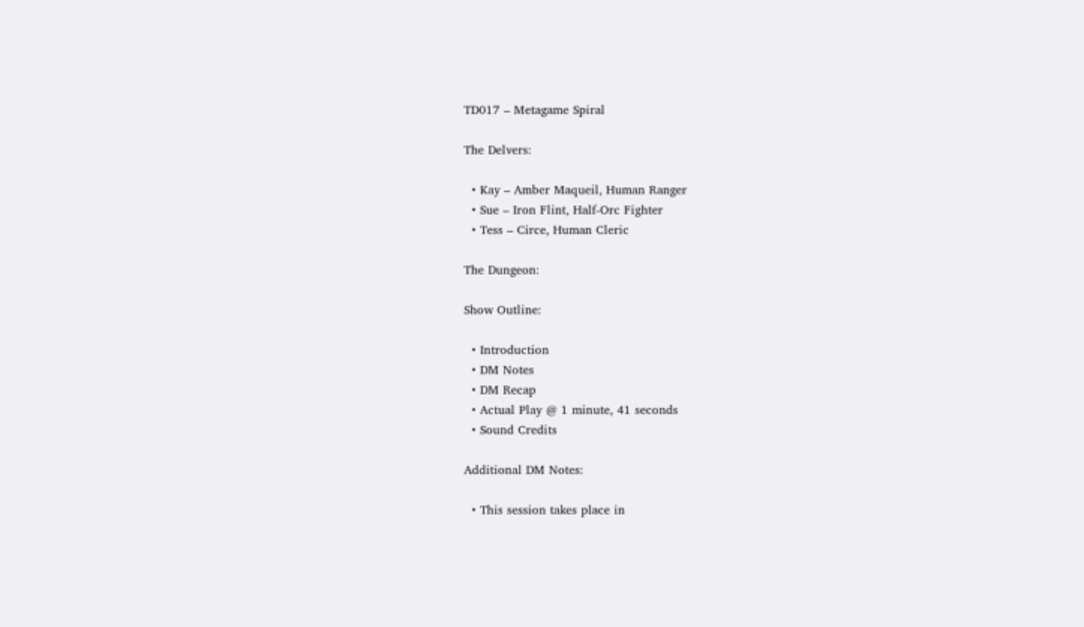TD017 – Metagame Spiral

The Delvers:

  • Kay – Amber Maqueil, Human Ranger
  • Sue – Iron Flint, Half-Orc Fighter
  • Tess – Circe, Human Cleric

The Dungeon:

Show Outline:

  • Introduction
  • DM Notes
  • DM Recap
  • Actual Play @ 1 minute, 41 seconds
  • Sound Credits

Additional DM Notes:

  • This session takes place in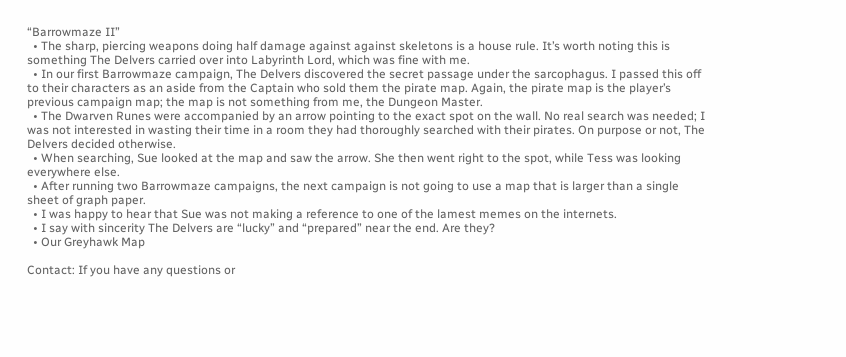“Barrowmaze II”
  • The sharp, piercing weapons doing half damage against against skeletons is a house rule. It’s worth noting this is something The Delvers carried over into Labyrinth Lord, which was fine with me.
  • In our first Barrowmaze campaign, The Delvers discovered the secret passage under the sarcophagus. I passed this off to their characters as an aside from the Captain who sold them the pirate map. Again, the pirate map is the player’s previous campaign map; the map is not something from me, the Dungeon Master.
  • The Dwarven Runes were accompanied by an arrow pointing to the exact spot on the wall. No real search was needed; I was not interested in wasting their time in a room they had thoroughly searched with their pirates. On purpose or not, The Delvers decided otherwise.
  • When searching, Sue looked at the map and saw the arrow. She then went right to the spot, while Tess was looking everywhere else.
  • After running two Barrowmaze campaigns, the next campaign is not going to use a map that is larger than a single sheet of graph paper.
  • I was happy to hear that Sue was not making a reference to one of the lamest memes on the internets.
  • I say with sincerity The Delvers are “lucky” and “prepared” near the end. Are they?
  • Our Greyhawk Map

Contact: If you have any questions or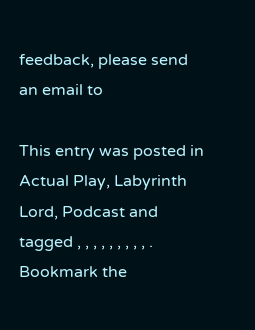feedback, please send an email to

This entry was posted in Actual Play, Labyrinth Lord, Podcast and tagged , , , , , , , , , . Bookmark the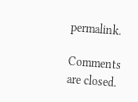permalink.

Comments are closed.